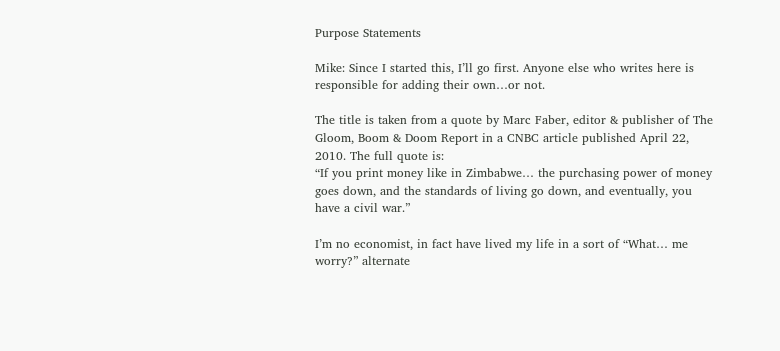Purpose Statements

Mike: Since I started this, I’ll go first. Anyone else who writes here is responsible for adding their own…or not.

The title is taken from a quote by Marc Faber, editor & publisher of The Gloom, Boom & Doom Report in a CNBC article published April 22, 2010. The full quote is:
“If you print money like in Zimbabwe… the purchasing power of money goes down, and the standards of living go down, and eventually, you have a civil war.”

I’m no economist, in fact have lived my life in a sort of “What… me worry?” alternate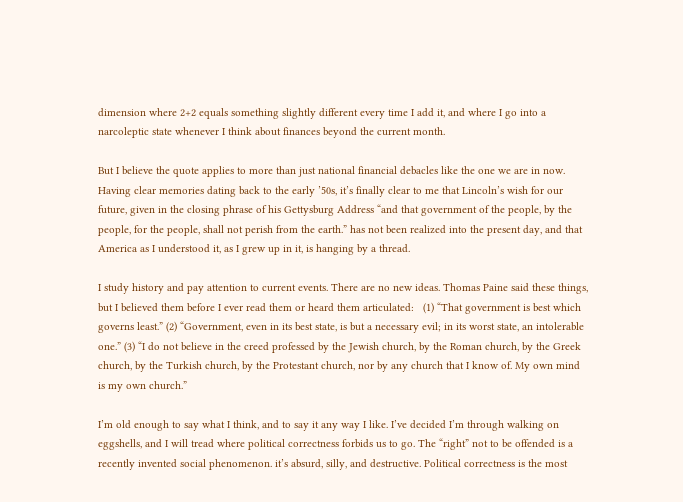dimension where 2+2 equals something slightly different every time I add it, and where I go into a narcoleptic state whenever I think about finances beyond the current month.

But I believe the quote applies to more than just national financial debacles like the one we are in now. Having clear memories dating back to the early ’50s, it’s finally clear to me that Lincoln’s wish for our future, given in the closing phrase of his Gettysburg Address “and that government of the people, by the people, for the people, shall not perish from the earth.” has not been realized into the present day, and that America as I understood it, as I grew up in it, is hanging by a thread.

I study history and pay attention to current events. There are no new ideas. Thomas Paine said these things, but I believed them before I ever read them or heard them articulated:   (1) “That government is best which governs least.” (2) “Government, even in its best state, is but a necessary evil; in its worst state, an intolerable one.” (3) “I do not believe in the creed professed by the Jewish church, by the Roman church, by the Greek church, by the Turkish church, by the Protestant church, nor by any church that I know of. My own mind is my own church.”

I’m old enough to say what I think, and to say it any way I like. I’ve decided I’m through walking on eggshells, and I will tread where political correctness forbids us to go. The “right” not to be offended is a recently invented social phenomenon. it’s absurd, silly, and destructive. Political correctness is the most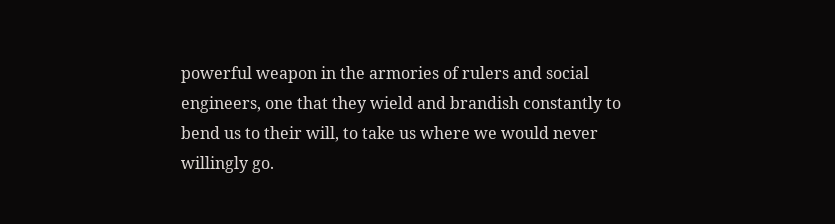powerful weapon in the armories of rulers and social engineers, one that they wield and brandish constantly to bend us to their will, to take us where we would never willingly go.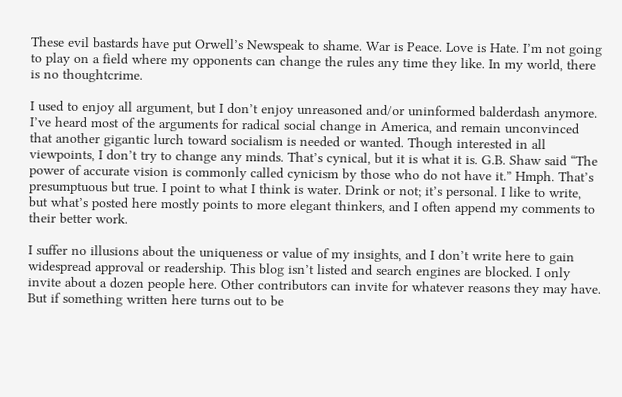These evil bastards have put Orwell’s Newspeak to shame. War is Peace. Love is Hate. I’m not going to play on a field where my opponents can change the rules any time they like. In my world, there is no thoughtcrime.

I used to enjoy all argument, but I don’t enjoy unreasoned and/or uninformed balderdash anymore. I’ve heard most of the arguments for radical social change in America, and remain unconvinced that another gigantic lurch toward socialism is needed or wanted. Though interested in all viewpoints, I don’t try to change any minds. That’s cynical, but it is what it is. G.B. Shaw said “The power of accurate vision is commonly called cynicism by those who do not have it.” Hmph. That’s presumptuous but true. I point to what I think is water. Drink or not; it’s personal. I like to write, but what’s posted here mostly points to more elegant thinkers, and I often append my comments to their better work.

I suffer no illusions about the uniqueness or value of my insights, and I don’t write here to gain widespread approval or readership. This blog isn’t listed and search engines are blocked. I only invite about a dozen people here. Other contributors can invite for whatever reasons they may have. But if something written here turns out to be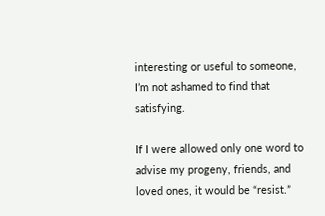interesting or useful to someone, I’m not ashamed to find that satisfying.

If I were allowed only one word to advise my progeny, friends, and loved ones, it would be “resist.”